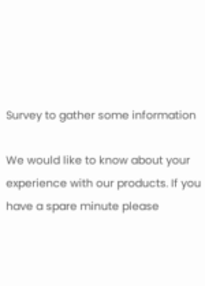Survey to gather some information

We would like to know about your experience with our products. If you have a spare minute please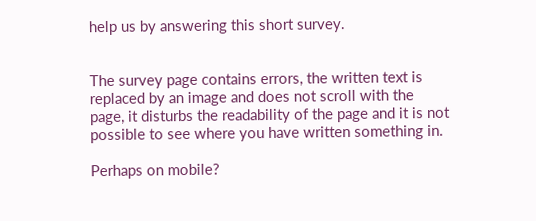help us by answering this short survey.


The survey page contains errors, the written text is replaced by an image and does not scroll with the page, it disturbs the readability of the page and it is not possible to see where you have written something in.

Perhaps on mobile?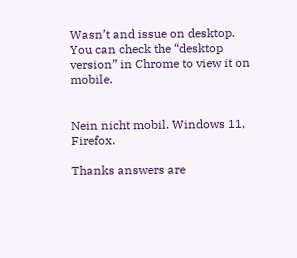Wasn’t and issue on desktop. You can check the “desktop version” in Chrome to view it on mobile.


Nein nicht mobil. Windows 11, Firefox.

Thanks answers are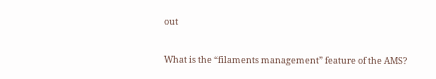out

What is the “filaments management” feature of the AMS?